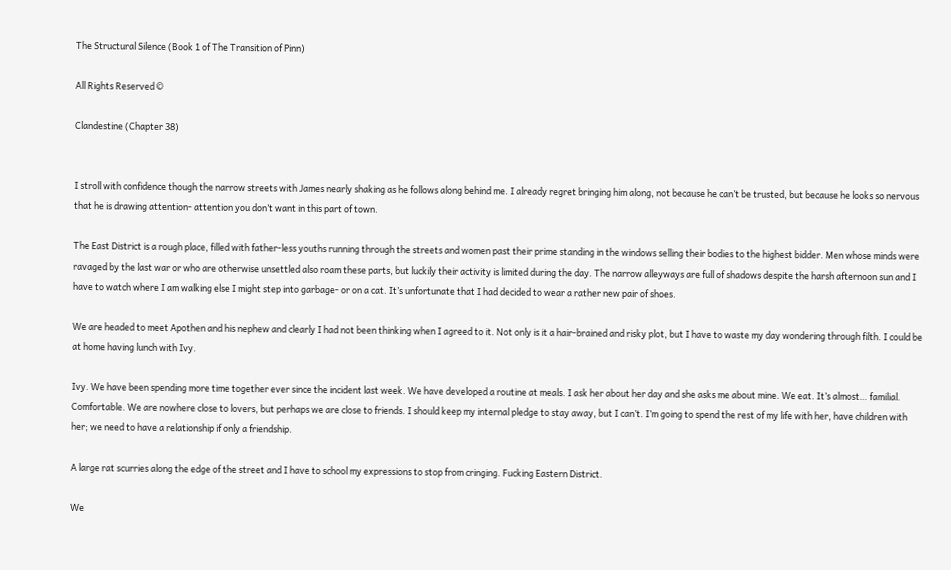The Structural Silence (Book 1 of The Transition of Pinn)

All Rights Reserved ©

Clandestine (Chapter 38)


I stroll with confidence though the narrow streets with James nearly shaking as he follows along behind me. I already regret bringing him along, not because he can’t be trusted, but because he looks so nervous that he is drawing attention- attention you don’t want in this part of town.

The East District is a rough place, filled with father-less youths running through the streets and women past their prime standing in the windows selling their bodies to the highest bidder. Men whose minds were ravaged by the last war or who are otherwise unsettled also roam these parts, but luckily their activity is limited during the day. The narrow alleyways are full of shadows despite the harsh afternoon sun and I have to watch where I am walking else I might step into garbage- or on a cat. It’s unfortunate that I had decided to wear a rather new pair of shoes.

We are headed to meet Apothen and his nephew and clearly I had not been thinking when I agreed to it. Not only is it a hair-brained and risky plot, but I have to waste my day wondering through filth. I could be at home having lunch with Ivy.

Ivy. We have been spending more time together ever since the incident last week. We have developed a routine at meals. I ask her about her day and she asks me about mine. We eat. It’s almost… familial. Comfortable. We are nowhere close to lovers, but perhaps we are close to friends. I should keep my internal pledge to stay away, but I can’t. I’m going to spend the rest of my life with her, have children with her; we need to have a relationship if only a friendship.

A large rat scurries along the edge of the street and I have to school my expressions to stop from cringing. Fucking Eastern District.

We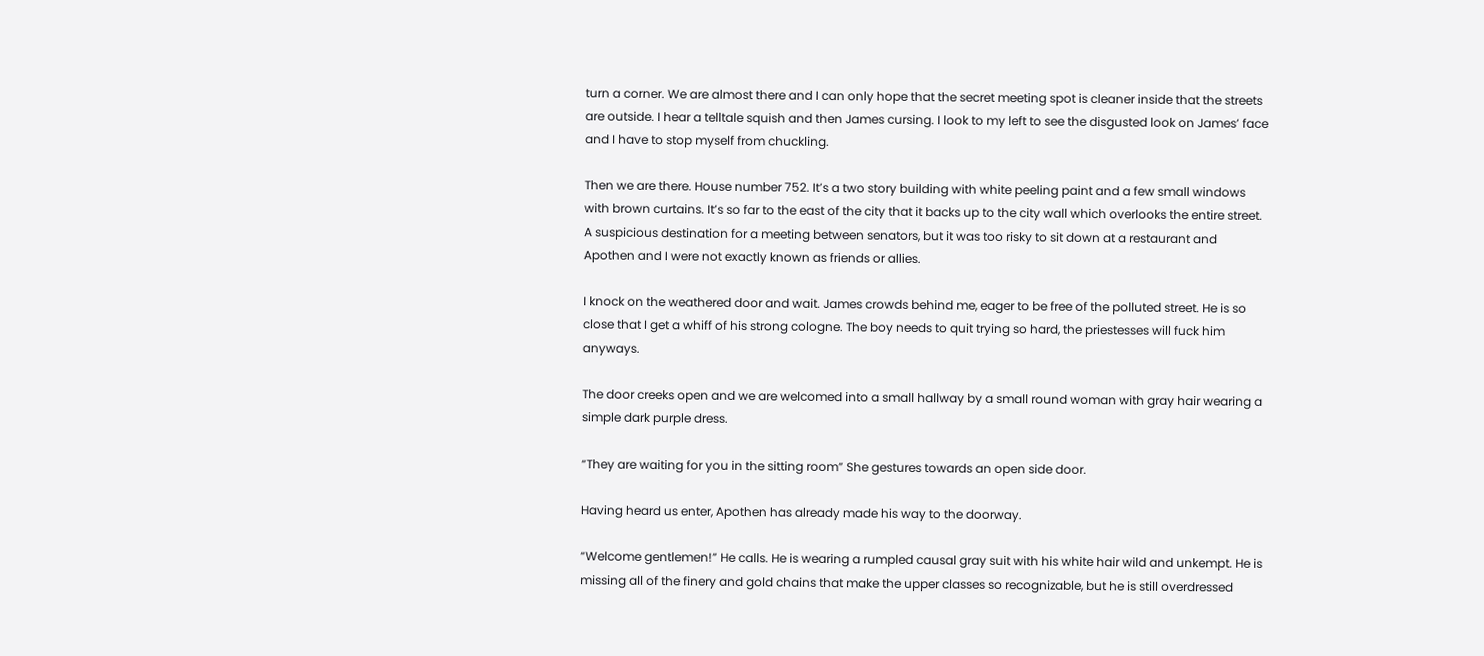turn a corner. We are almost there and I can only hope that the secret meeting spot is cleaner inside that the streets are outside. I hear a telltale squish and then James cursing. I look to my left to see the disgusted look on James’ face and I have to stop myself from chuckling.

Then we are there. House number 752. It’s a two story building with white peeling paint and a few small windows with brown curtains. It’s so far to the east of the city that it backs up to the city wall which overlooks the entire street. A suspicious destination for a meeting between senators, but it was too risky to sit down at a restaurant and Apothen and I were not exactly known as friends or allies.

I knock on the weathered door and wait. James crowds behind me, eager to be free of the polluted street. He is so close that I get a whiff of his strong cologne. The boy needs to quit trying so hard, the priestesses will fuck him anyways.

The door creeks open and we are welcomed into a small hallway by a small round woman with gray hair wearing a simple dark purple dress.

“They are waiting for you in the sitting room” She gestures towards an open side door.

Having heard us enter, Apothen has already made his way to the doorway.

“Welcome gentlemen!” He calls. He is wearing a rumpled causal gray suit with his white hair wild and unkempt. He is missing all of the finery and gold chains that make the upper classes so recognizable, but he is still overdressed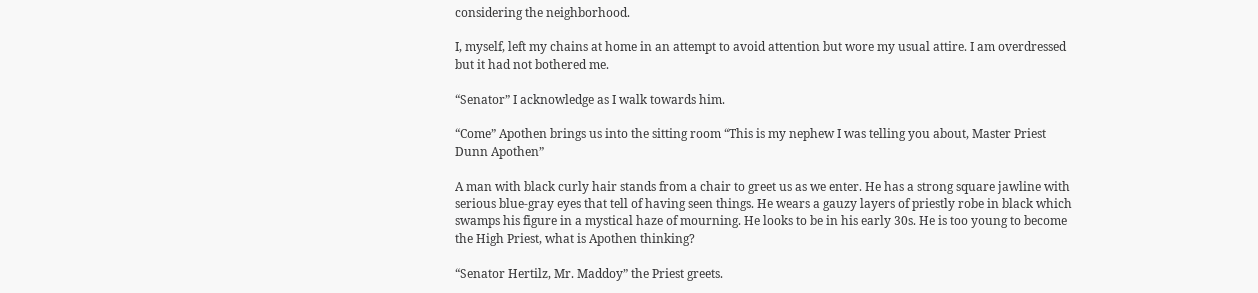considering the neighborhood.

I, myself, left my chains at home in an attempt to avoid attention but wore my usual attire. I am overdressed but it had not bothered me.

“Senator” I acknowledge as I walk towards him.

“Come” Apothen brings us into the sitting room “This is my nephew I was telling you about, Master Priest Dunn Apothen”

A man with black curly hair stands from a chair to greet us as we enter. He has a strong square jawline with serious blue-gray eyes that tell of having seen things. He wears a gauzy layers of priestly robe in black which swamps his figure in a mystical haze of mourning. He looks to be in his early 30s. He is too young to become the High Priest, what is Apothen thinking?

“Senator Hertilz, Mr. Maddoy” the Priest greets.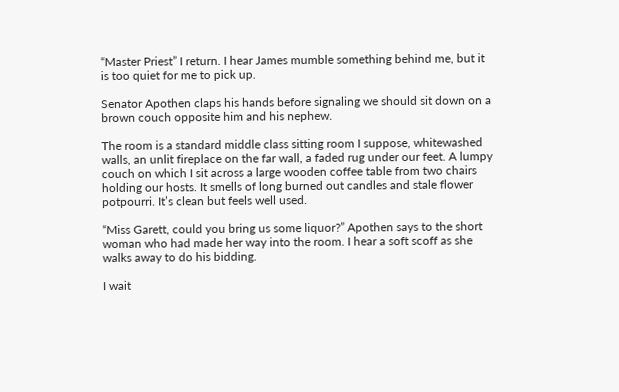“Master Priest” I return. I hear James mumble something behind me, but it is too quiet for me to pick up.

Senator Apothen claps his hands before signaling we should sit down on a brown couch opposite him and his nephew.

The room is a standard middle class sitting room I suppose, whitewashed walls, an unlit fireplace on the far wall, a faded rug under our feet. A lumpy couch on which I sit across a large wooden coffee table from two chairs holding our hosts. It smells of long burned out candles and stale flower potpourri. It’s clean but feels well used.

“Miss Garett, could you bring us some liquor?” Apothen says to the short woman who had made her way into the room. I hear a soft scoff as she walks away to do his bidding.

I wait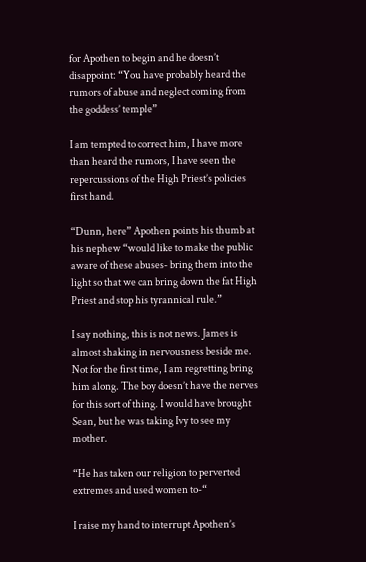for Apothen to begin and he doesn’t disappoint: “You have probably heard the rumors of abuse and neglect coming from the goddess’ temple”

I am tempted to correct him, I have more than heard the rumors, I have seen the repercussions of the High Priest’s policies first hand.

“Dunn, here” Apothen points his thumb at his nephew “would like to make the public aware of these abuses- bring them into the light so that we can bring down the fat High Priest and stop his tyrannical rule.”

I say nothing, this is not news. James is almost shaking in nervousness beside me. Not for the first time, I am regretting bring him along. The boy doesn’t have the nerves for this sort of thing. I would have brought Sean, but he was taking Ivy to see my mother.

“He has taken our religion to perverted extremes and used women to-“

I raise my hand to interrupt Apothen’s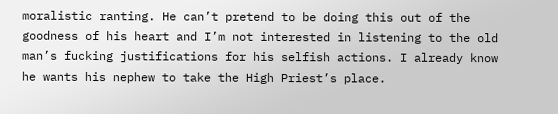moralistic ranting. He can’t pretend to be doing this out of the goodness of his heart and I’m not interested in listening to the old man’s fucking justifications for his selfish actions. I already know he wants his nephew to take the High Priest’s place.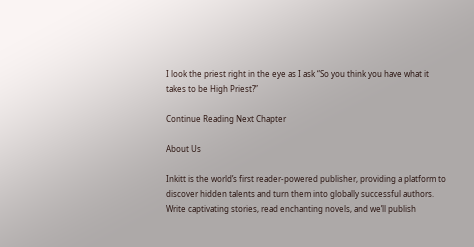I look the priest right in the eye as I ask “So you think you have what it takes to be High Priest?”

Continue Reading Next Chapter

About Us

Inkitt is the world’s first reader-powered publisher, providing a platform to discover hidden talents and turn them into globally successful authors. Write captivating stories, read enchanting novels, and we’ll publish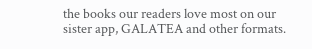the books our readers love most on our sister app, GALATEA and other formats.